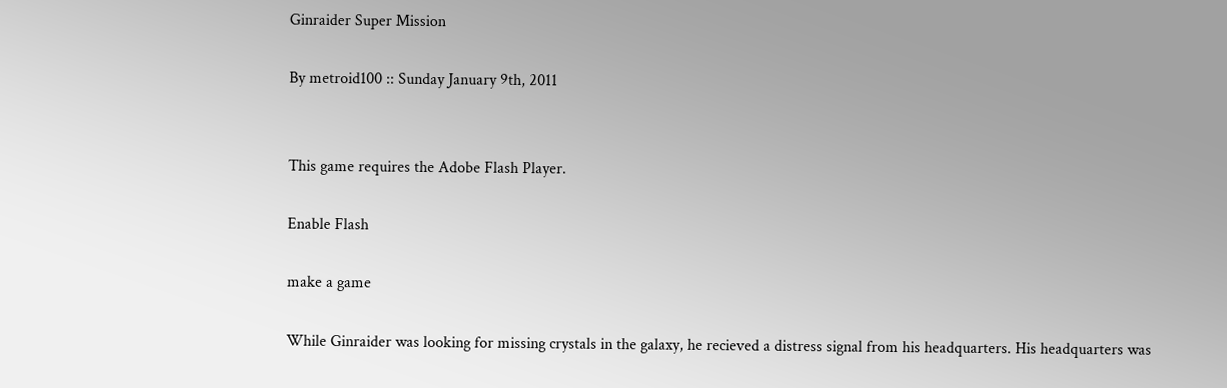Ginraider Super Mission

By metroid100 :: Sunday January 9th, 2011


This game requires the Adobe Flash Player.

Enable Flash

make a game

While Ginraider was looking for missing crystals in the galaxy, he recieved a distress signal from his headquarters. His headquarters was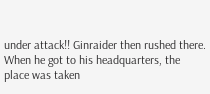under attack!! Ginraider then rushed there. When he got to his headquarters, the place was taken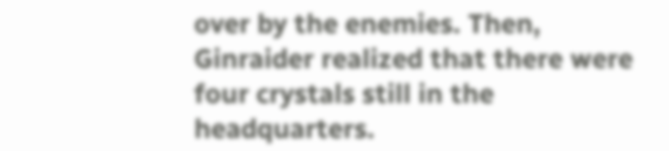over by the enemies. Then, Ginraider realized that there were four crystals still in the headquarters.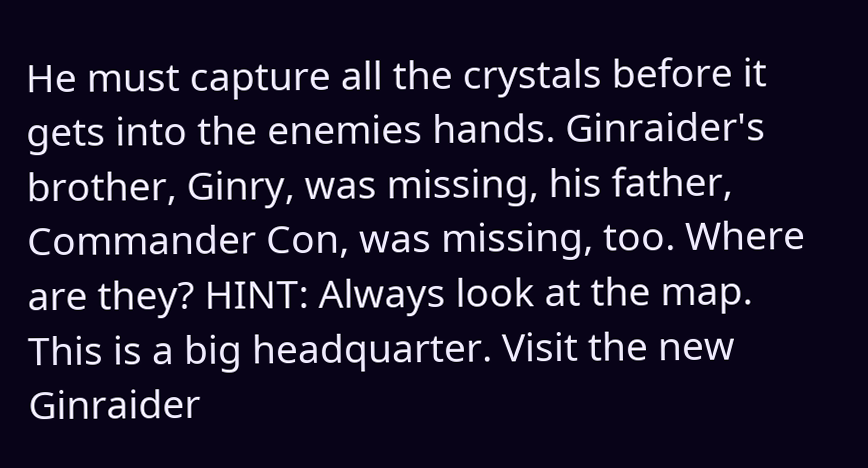He must capture all the crystals before it gets into the enemies hands. Ginraider's brother, Ginry, was missing, his father, Commander Con, was missing, too. Where are they? HINT: Always look at the map. This is a big headquarter. Visit the new Ginraider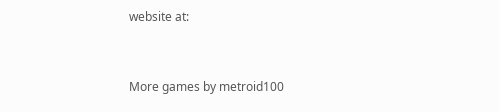website at:


More games by metroid100